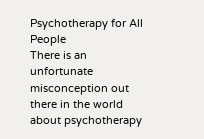Psychotherapy for All People
There is an unfortunate misconception out there in the world about psychotherapy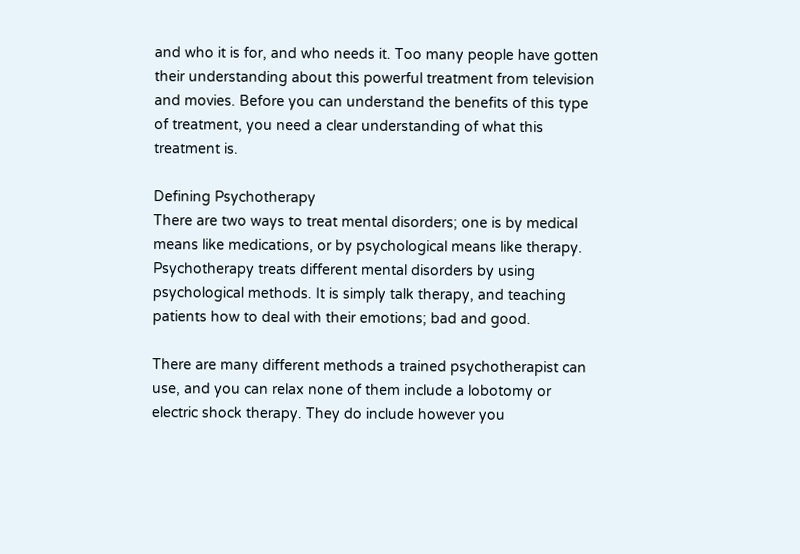and who it is for, and who needs it. Too many people have gotten their understanding about this powerful treatment from television and movies. Before you can understand the benefits of this type of treatment, you need a clear understanding of what this treatment is.

Defining Psychotherapy
There are two ways to treat mental disorders; one is by medical means like medications, or by psychological means like therapy. Psychotherapy treats different mental disorders by using psychological methods. It is simply talk therapy, and teaching patients how to deal with their emotions; bad and good.

There are many different methods a trained psychotherapist can use, and you can relax none of them include a lobotomy or electric shock therapy. They do include however you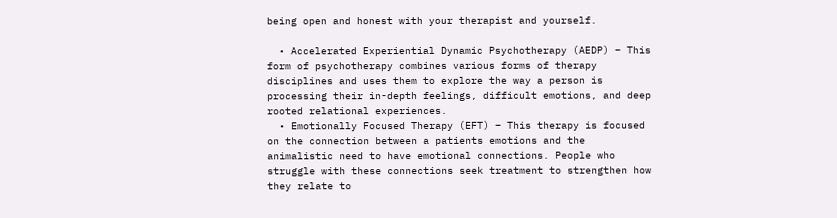being open and honest with your therapist and yourself.

  • Accelerated Experiential Dynamic Psychotherapy (AEDP) – This form of psychotherapy combines various forms of therapy disciplines and uses them to explore the way a person is processing their in-depth feelings, difficult emotions, and deep rooted relational experiences.
  • Emotionally Focused Therapy (EFT) – This therapy is focused on the connection between a patients emotions and the animalistic need to have emotional connections. People who struggle with these connections seek treatment to strengthen how they relate to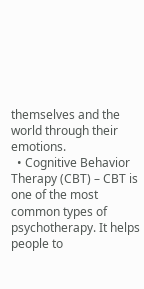themselves and the world through their emotions.
  • Cognitive Behavior Therapy (CBT) – CBT is one of the most common types of psychotherapy. It helps people to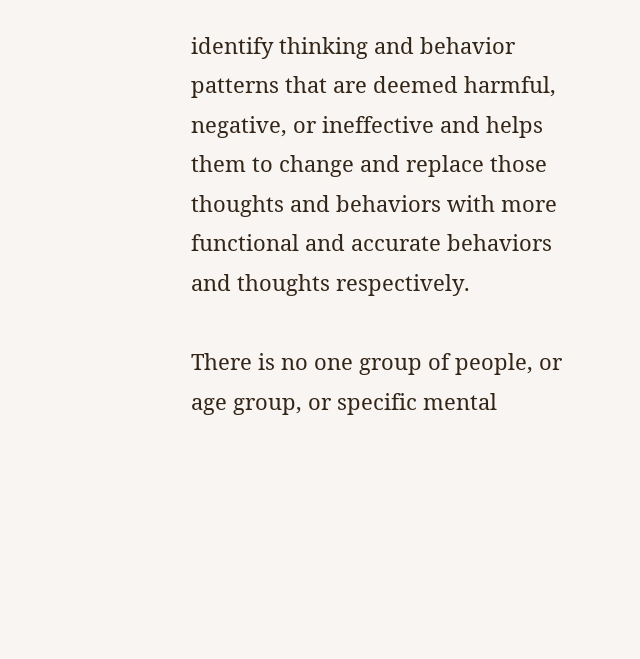identify thinking and behavior patterns that are deemed harmful, negative, or ineffective and helps them to change and replace those thoughts and behaviors with more functional and accurate behaviors and thoughts respectively.

There is no one group of people, or age group, or specific mental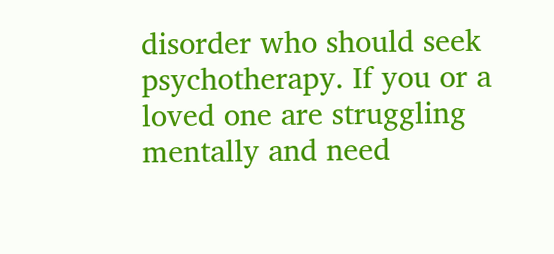disorder who should seek psychotherapy. If you or a loved one are struggling mentally and need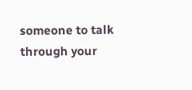someone to talk through your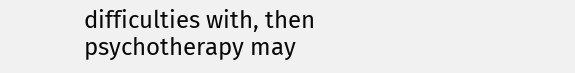difficulties with, then psychotherapy may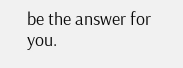be the answer for you.